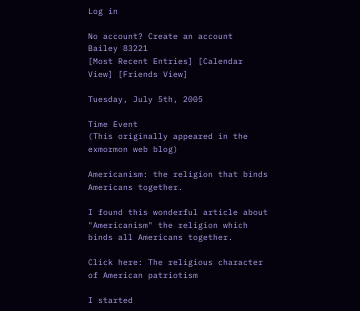Log in

No account? Create an account
Bailey 83221
[Most Recent Entries] [Calendar View] [Friends View]

Tuesday, July 5th, 2005

Time Event
(This originally appeared in the exmormon web blog)

Americanism: the religion that binds Americans together.

I found this wonderful article about "Americanism" the religion which binds all Americans together.

Click here: The religious character of American patriotism

I started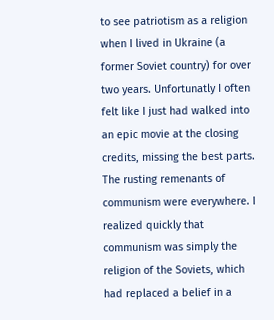to see patriotism as a religion when I lived in Ukraine (a former Soviet country) for over two years. Unfortunatly I often felt like I just had walked into an epic movie at the closing credits, missing the best parts. The rusting remenants of communism were everywhere. I realized quickly that communism was simply the religion of the Soviets, which had replaced a belief in a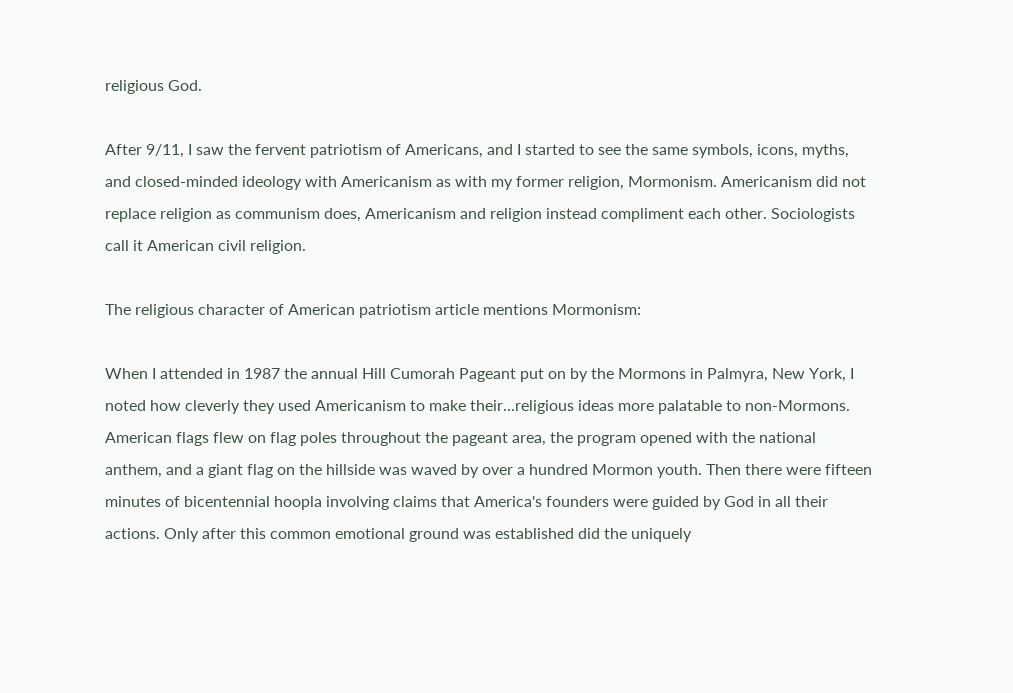religious God.

After 9/11, I saw the fervent patriotism of Americans, and I started to see the same symbols, icons, myths, and closed-minded ideology with Americanism as with my former religion, Mormonism. Americanism did not replace religion as communism does, Americanism and religion instead compliment each other. Sociologists call it American civil religion.

The religious character of American patriotism article mentions Mormonism:

When I attended in 1987 the annual Hill Cumorah Pageant put on by the Mormons in Palmyra, New York, I noted how cleverly they used Americanism to make their...religious ideas more palatable to non-Mormons. American flags flew on flag poles throughout the pageant area, the program opened with the national anthem, and a giant flag on the hillside was waved by over a hundred Mormon youth. Then there were fifteen minutes of bicentennial hoopla involving claims that America's founders were guided by God in all their actions. Only after this common emotional ground was established did the uniquely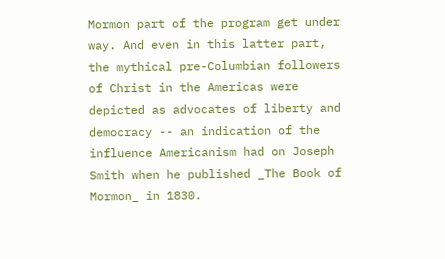Mormon part of the program get under way. And even in this latter part, the mythical pre-Columbian followers of Christ in the Americas were depicted as advocates of liberty and democracy -- an indication of the influence Americanism had on Joseph Smith when he published _The Book of Mormon_ in 1830.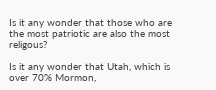Is it any wonder that those who are the most patriotic are also the most religous?

Is it any wonder that Utah, which is over 70% Mormon,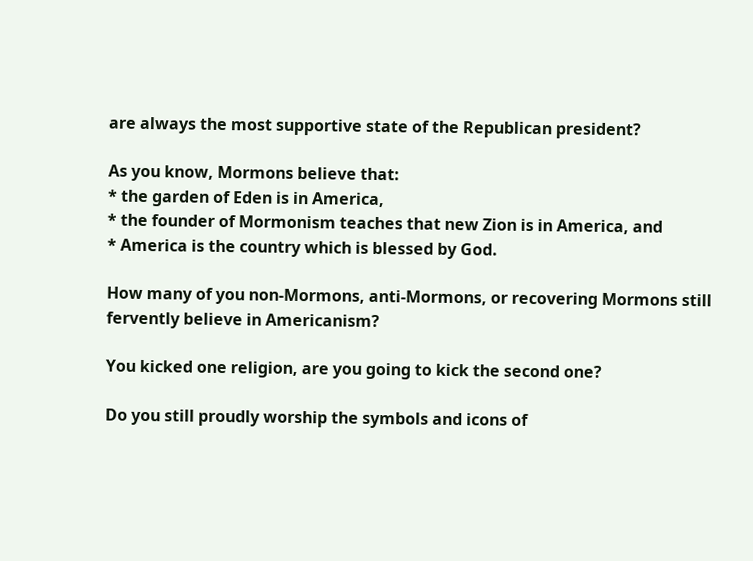are always the most supportive state of the Republican president?

As you know, Mormons believe that:
* the garden of Eden is in America,
* the founder of Mormonism teaches that new Zion is in America, and
* America is the country which is blessed by God.

How many of you non-Mormons, anti-Mormons, or recovering Mormons still fervently believe in Americanism?

You kicked one religion, are you going to kick the second one?

Do you still proudly worship the symbols and icons of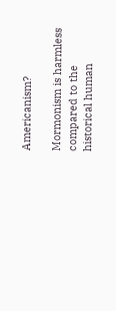Americanism?

Mormonism is harmless compared to the historical human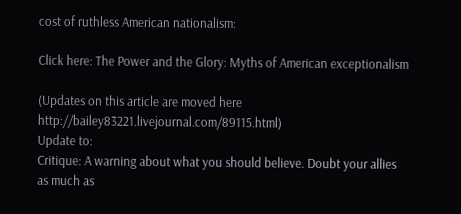cost of ruthless American nationalism:

Click here: The Power and the Glory: Myths of American exceptionalism

(Updates on this article are moved here http://bailey83221.livejournal.com/89115.html)
Update to:
Critique: A warning about what you should believe. Doubt your allies as much as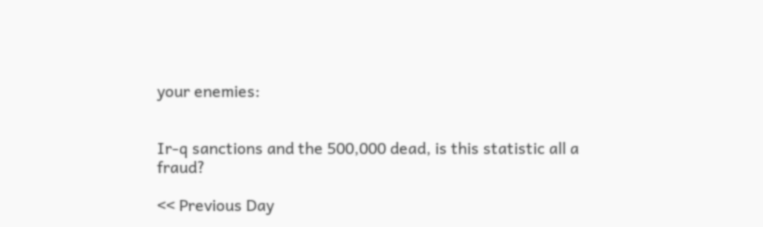your enemies:


Ir-q sanctions and the 500,000 dead, is this statistic all a fraud?

<< Previous Day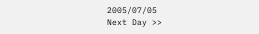2005/07/05
Next Day >>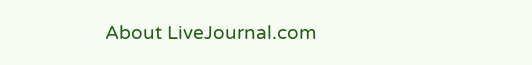About LiveJournal.com